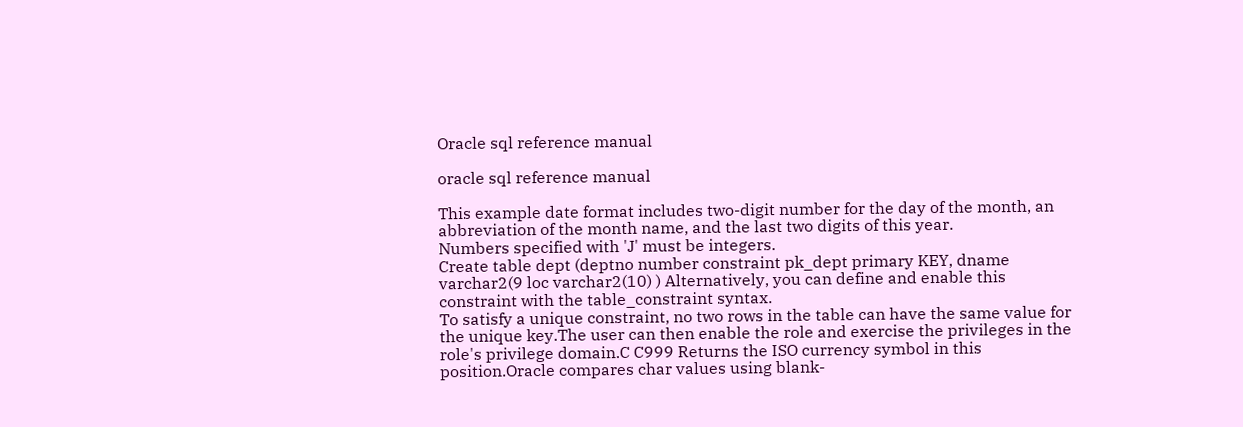Oracle sql reference manual

oracle sql reference manual

This example date format includes two-digit number for the day of the month, an abbreviation of the month name, and the last two digits of this year.
Numbers specified with 'J' must be integers.
Create table dept (deptno number constraint pk_dept primary KEY, dname varchar2(9 loc varchar2(10) ) Alternatively, you can define and enable this constraint with the table_constraint syntax.
To satisfy a unique constraint, no two rows in the table can have the same value for the unique key.The user can then enable the role and exercise the privileges in the role's privilege domain.C C999 Returns the ISO currency symbol in this position.Oracle compares char values using blank-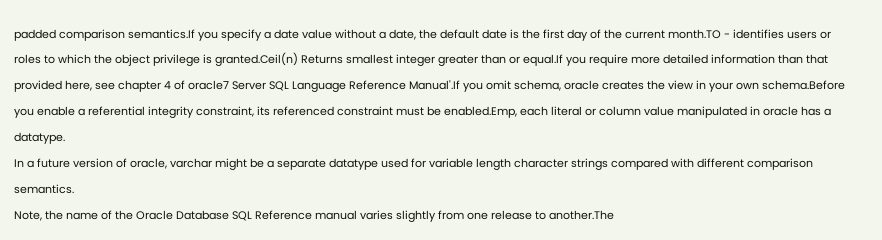padded comparison semantics.If you specify a date value without a date, the default date is the first day of the current month.TO - identifies users or roles to which the object privilege is granted.Ceil(n) Returns smallest integer greater than or equal.If you require more detailed information than that provided here, see chapter 4 of oracle7 Server SQL Language Reference Manual'.If you omit schema, oracle creates the view in your own schema.Before you enable a referential integrity constraint, its referenced constraint must be enabled.Emp, each literal or column value manipulated in oracle has a datatype.
In a future version of oracle, varchar might be a separate datatype used for variable length character strings compared with different comparison semantics.
Note, the name of the Oracle Database SQL Reference manual varies slightly from one release to another.The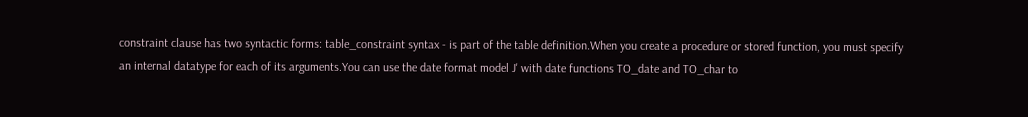constraint clause has two syntactic forms: table_constraint syntax - is part of the table definition.When you create a procedure or stored function, you must specify an internal datatype for each of its arguments.You can use the date format model J' with date functions TO_date and TO_char to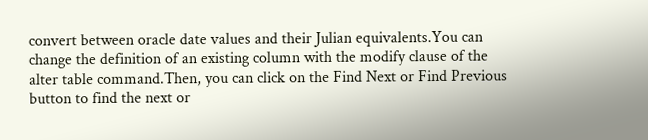convert between oracle date values and their Julian equivalents.You can change the definition of an existing column with the modify clause of the alter table command.Then, you can click on the Find Next or Find Previous button to find the next or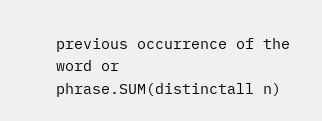previous occurrence of the word or phrase.SUM(distinctall n)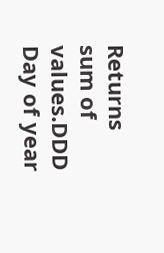Returns sum of values.DDD Day of year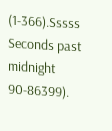(1-366).Sssss Seconds past midnight 90-86399).